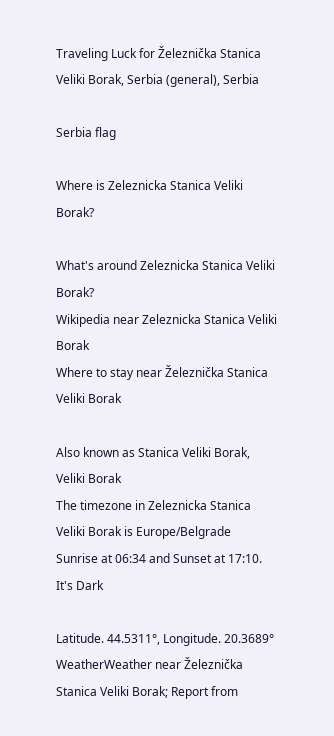Traveling Luck for Železnička Stanica Veliki Borak, Serbia (general), Serbia

Serbia flag

Where is Zeleznicka Stanica Veliki Borak?

What's around Zeleznicka Stanica Veliki Borak?
Wikipedia near Zeleznicka Stanica Veliki Borak
Where to stay near Železnička Stanica Veliki Borak

Also known as Stanica Veliki Borak, Veliki Borak
The timezone in Zeleznicka Stanica Veliki Borak is Europe/Belgrade
Sunrise at 06:34 and Sunset at 17:10. It's Dark

Latitude. 44.5311°, Longitude. 20.3689°
WeatherWeather near Železnička Stanica Veliki Borak; Report from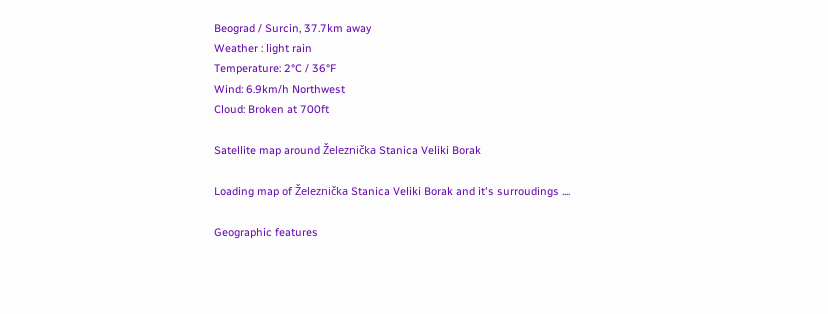Beograd / Surcin, 37.7km away
Weather : light rain
Temperature: 2°C / 36°F
Wind: 6.9km/h Northwest
Cloud: Broken at 700ft

Satellite map around Železnička Stanica Veliki Borak

Loading map of Železnička Stanica Veliki Borak and it's surroudings ....

Geographic features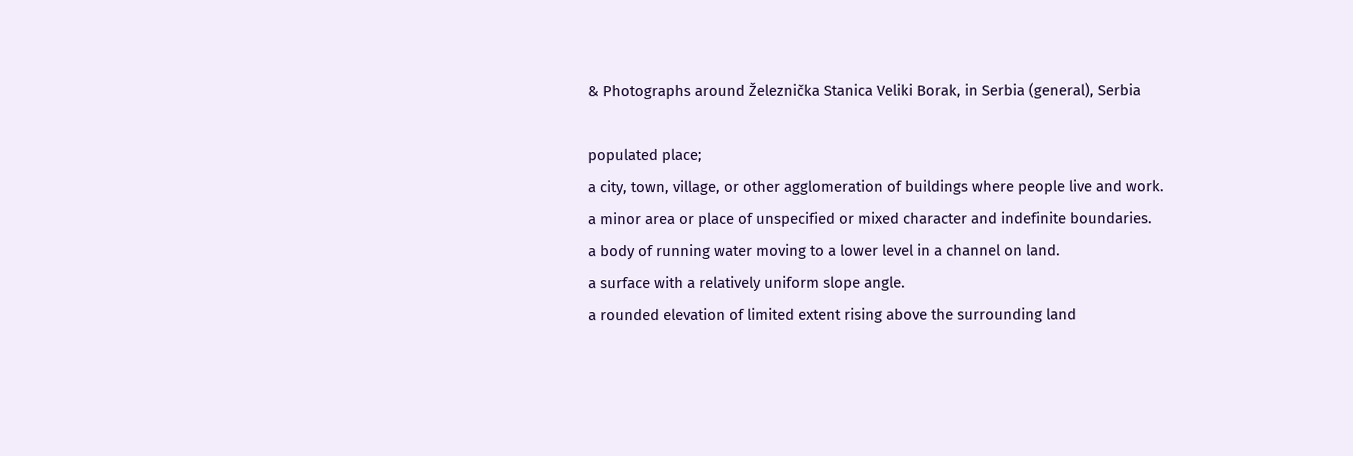& Photographs around Železnička Stanica Veliki Borak, in Serbia (general), Serbia

populated place;
a city, town, village, or other agglomeration of buildings where people live and work.
a minor area or place of unspecified or mixed character and indefinite boundaries.
a body of running water moving to a lower level in a channel on land.
a surface with a relatively uniform slope angle.
a rounded elevation of limited extent rising above the surrounding land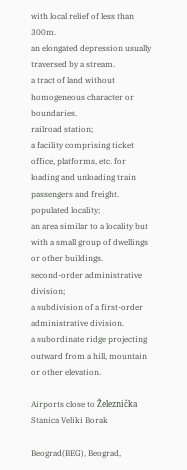with local relief of less than 300m.
an elongated depression usually traversed by a stream.
a tract of land without homogeneous character or boundaries.
railroad station;
a facility comprising ticket office, platforms, etc. for loading and unloading train passengers and freight.
populated locality;
an area similar to a locality but with a small group of dwellings or other buildings.
second-order administrative division;
a subdivision of a first-order administrative division.
a subordinate ridge projecting outward from a hill, mountain or other elevation.

Airports close to Železnička Stanica Veliki Borak

Beograd(BEG), Beograd,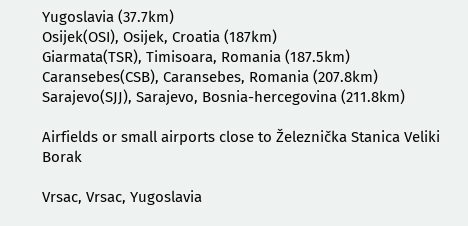Yugoslavia (37.7km)
Osijek(OSI), Osijek, Croatia (187km)
Giarmata(TSR), Timisoara, Romania (187.5km)
Caransebes(CSB), Caransebes, Romania (207.8km)
Sarajevo(SJJ), Sarajevo, Bosnia-hercegovina (211.8km)

Airfields or small airports close to Železnička Stanica Veliki Borak

Vrsac, Vrsac, Yugoslavia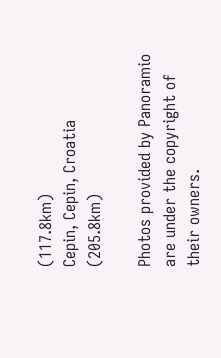(117.8km)
Cepin, Cepin, Croatia (205.8km)

Photos provided by Panoramio are under the copyright of their owners.